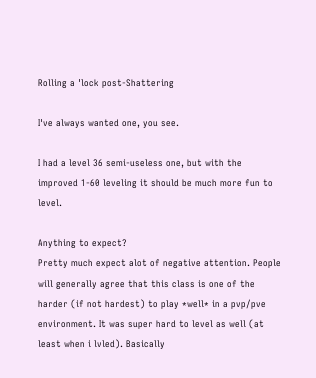Rolling a 'lock post-Shattering

I've always wanted one, you see.

I had a level 36 semi-useless one, but with the improved 1-60 leveling it should be much more fun to level.

Anything to expect?
Pretty much expect alot of negative attention. People will generally agree that this class is one of the harder (if not hardest) to play *well* in a pvp/pve environment. It was super hard to level as well (at least when i lvled). Basically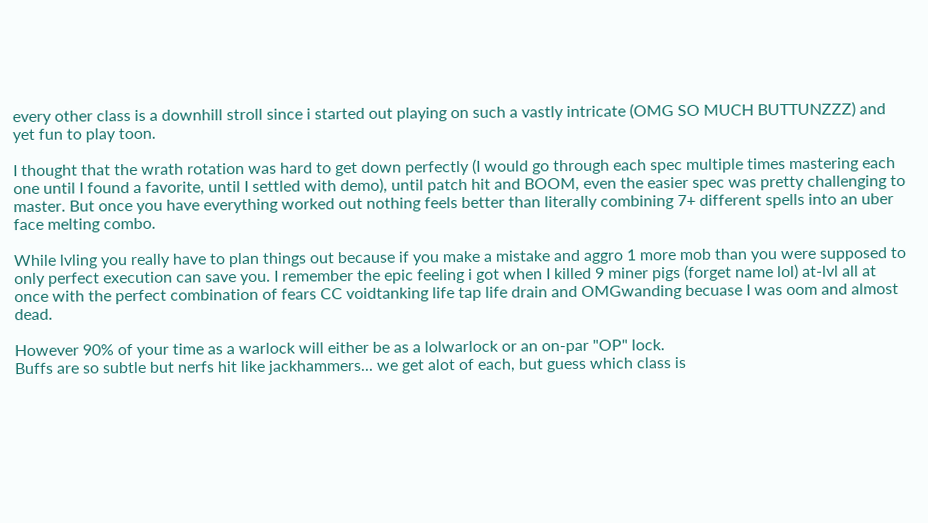every other class is a downhill stroll since i started out playing on such a vastly intricate (OMG SO MUCH BUTTUNZZZ) and yet fun to play toon.

I thought that the wrath rotation was hard to get down perfectly (I would go through each spec multiple times mastering each one until I found a favorite, until I settled with demo), until patch hit and BOOM, even the easier spec was pretty challenging to master. But once you have everything worked out nothing feels better than literally combining 7+ different spells into an uber face melting combo.

While lvling you really have to plan things out because if you make a mistake and aggro 1 more mob than you were supposed to only perfect execution can save you. I remember the epic feeling i got when I killed 9 miner pigs (forget name lol) at-lvl all at once with the perfect combination of fears CC voidtanking life tap life drain and OMGwanding becuase I was oom and almost dead.

However 90% of your time as a warlock will either be as a lolwarlock or an on-par "OP" lock.
Buffs are so subtle but nerfs hit like jackhammers... we get alot of each, but guess which class is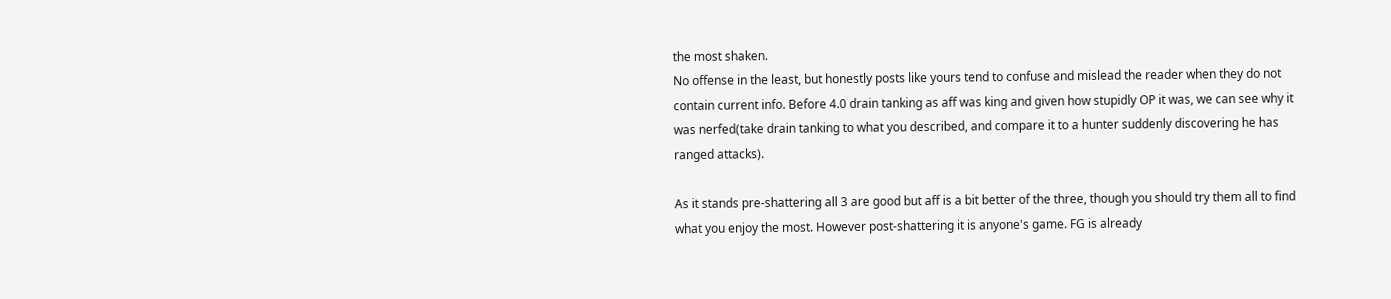the most shaken.
No offense in the least, but honestly posts like yours tend to confuse and mislead the reader when they do not contain current info. Before 4.0 drain tanking as aff was king and given how stupidly OP it was, we can see why it was nerfed(take drain tanking to what you described, and compare it to a hunter suddenly discovering he has ranged attacks).

As it stands pre-shattering all 3 are good but aff is a bit better of the three, though you should try them all to find what you enjoy the most. However post-shattering it is anyone's game. FG is already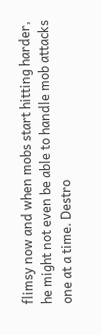flimsy now and when mobs start hitting harder, he might not even be able to handle mob attacks one at a time. Destro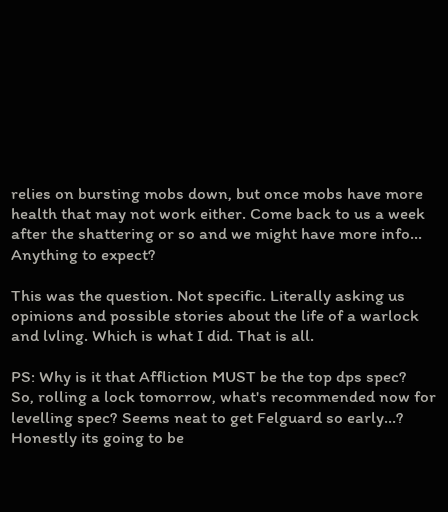relies on bursting mobs down, but once mobs have more health that may not work either. Come back to us a week after the shattering or so and we might have more info...
Anything to expect?

This was the question. Not specific. Literally asking us opinions and possible stories about the life of a warlock and lvling. Which is what I did. That is all.

PS: Why is it that Affliction MUST be the top dps spec?
So, rolling a lock tomorrow, what's recommended now for levelling spec? Seems neat to get Felguard so early...?
Honestly its going to be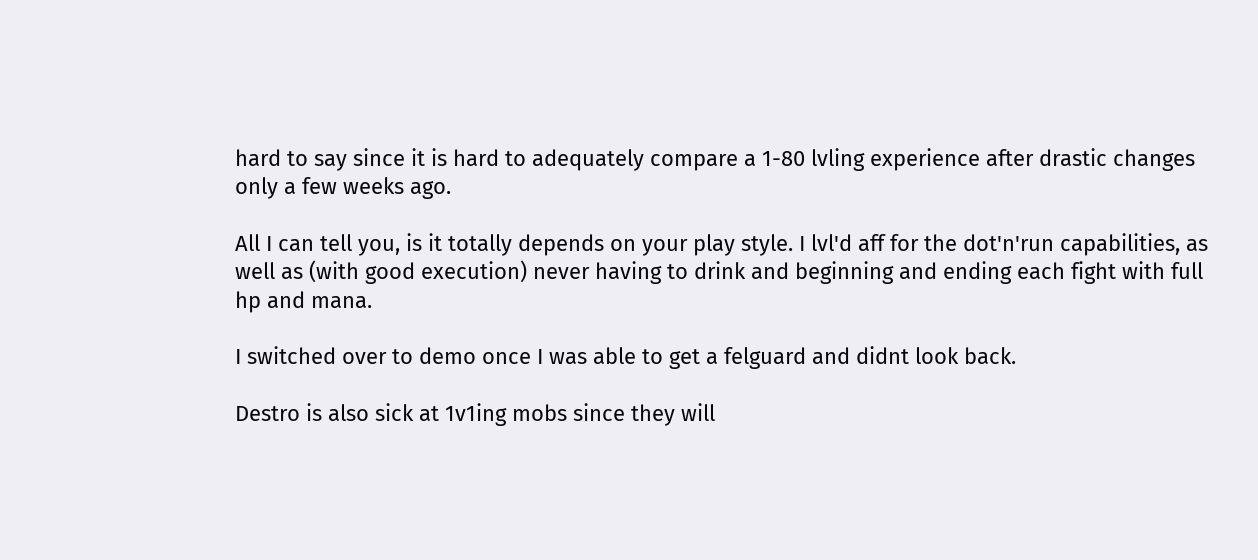hard to say since it is hard to adequately compare a 1-80 lvling experience after drastic changes only a few weeks ago.

All I can tell you, is it totally depends on your play style. I lvl'd aff for the dot'n'run capabilities, as well as (with good execution) never having to drink and beginning and ending each fight with full hp and mana.

I switched over to demo once I was able to get a felguard and didnt look back.

Destro is also sick at 1v1ing mobs since they will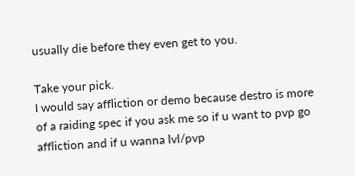usually die before they even get to you.

Take your pick.
I would say affliction or demo because destro is more of a raiding spec if you ask me so if u want to pvp go affliction and if u wanna lvl/pvp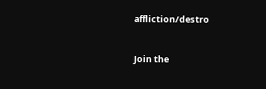affliction/destro

Join the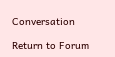Conversation

Return to Forum